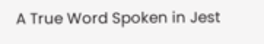A True Word Spoken in Jest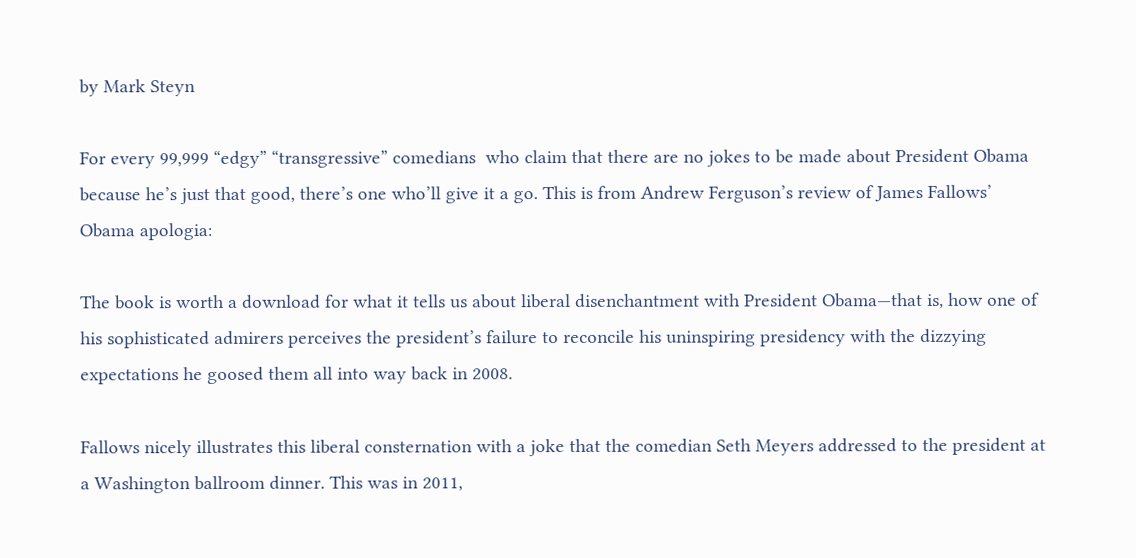by Mark Steyn

For every 99,999 “edgy” “transgressive” comedians  who claim that there are no jokes to be made about President Obama because he’s just that good, there’s one who’ll give it a go. This is from Andrew Ferguson’s review of James Fallows’ Obama apologia:

The book is worth a download for what it tells us about liberal disenchantment with President Obama—that is, how one of his sophisticated admirers perceives the president’s failure to reconcile his uninspiring presidency with the dizzying expectations he goosed them all into way back in 2008.

Fallows nicely illustrates this liberal consternation with a joke that the comedian Seth Meyers addressed to the president at a Washington ballroom dinner. This was in 2011,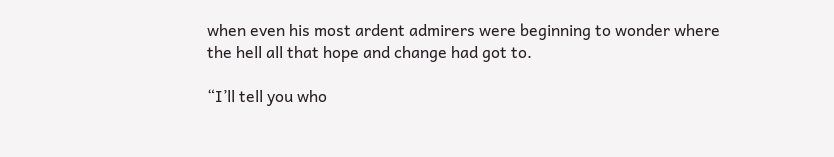when even his most ardent admirers were beginning to wonder where the hell all that hope and change had got to.

“I’ll tell you who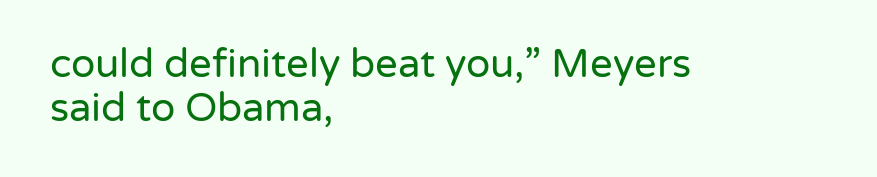could definitely beat you,” Meyers said to Obama,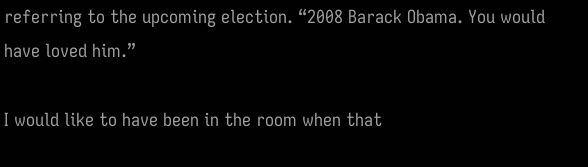referring to the upcoming election. “2008 Barack Obama. You would have loved him.”

I would like to have been in the room when that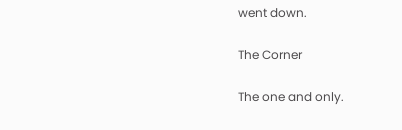went down.

The Corner

The one and only.